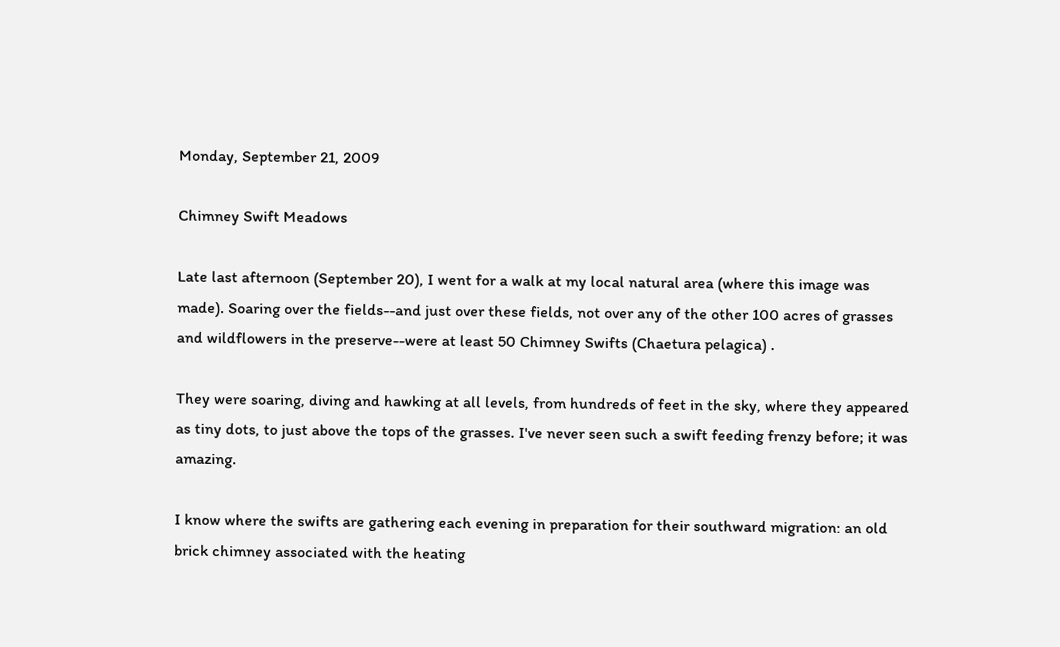Monday, September 21, 2009

Chimney Swift Meadows

Late last afternoon (September 20), I went for a walk at my local natural area (where this image was made). Soaring over the fields--and just over these fields, not over any of the other 100 acres of grasses and wildflowers in the preserve--were at least 50 Chimney Swifts (Chaetura pelagica) .

They were soaring, diving and hawking at all levels, from hundreds of feet in the sky, where they appeared as tiny dots, to just above the tops of the grasses. I've never seen such a swift feeding frenzy before; it was amazing.

I know where the swifts are gathering each evening in preparation for their southward migration: an old brick chimney associated with the heating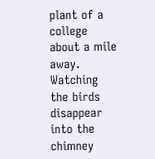plant of a college about a mile away. Watching the birds disappear into the chimney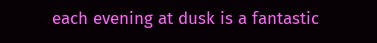each evening at dusk is a fantastic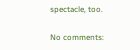spectacle, too.

No comments: